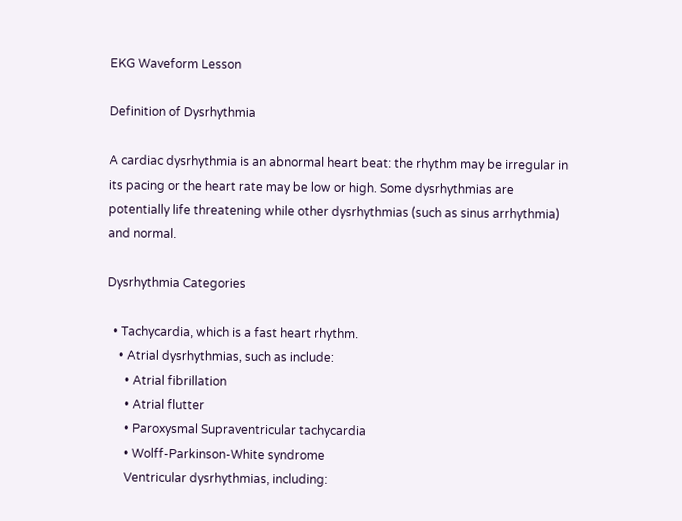EKG Waveform Lesson

Definition of Dysrhythmia

A cardiac dysrhythmia is an abnormal heart beat: the rhythm may be irregular in its pacing or the heart rate may be low or high. Some dysrhythmias are potentially life threatening while other dysrhythmias (such as sinus arrhythmia) and normal.

Dysrhythmia Categories

  • Tachycardia, which is a fast heart rhythm.
    • Atrial dysrhythmias, such as include:
      • Atrial fibrillation
      • Atrial flutter
      • Paroxysmal Supraventricular tachycardia
      • Wolff-Parkinson-White syndrome
      Ventricular dysrhythmias, including: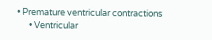• Premature ventricular contractions
      • Ventricular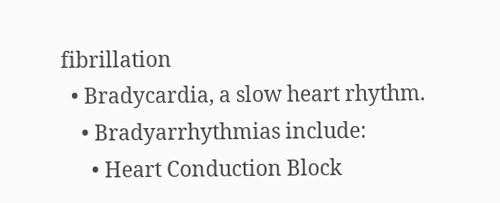fibrillation
  • Bradycardia, a slow heart rhythm.
    • Bradyarrhythmias include:
      • Heart Conduction Block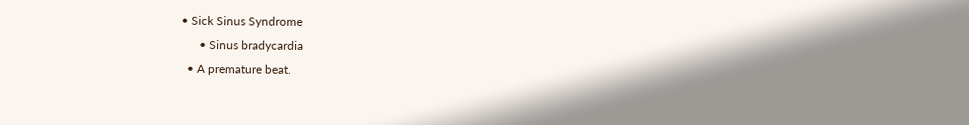• Sick Sinus Syndrome
      • Sinus bradycardia
  • A premature beat.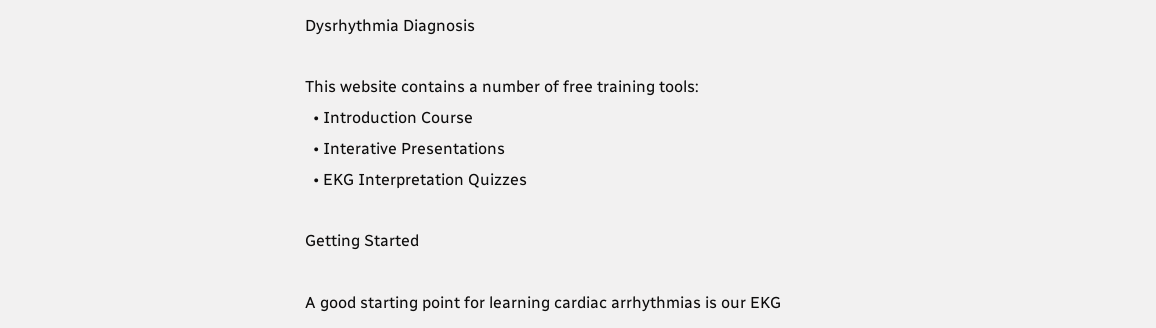Dysrhythmia Diagnosis

This website contains a number of free training tools:
  • Introduction Course
  • Interative Presentations
  • EKG Interpretation Quizzes

Getting Started

A good starting point for learning cardiac arrhythmias is our EKG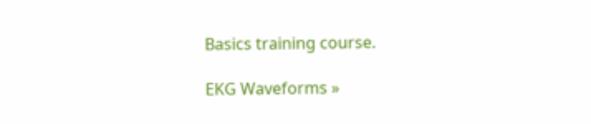Basics training course.

EKG Waveforms »